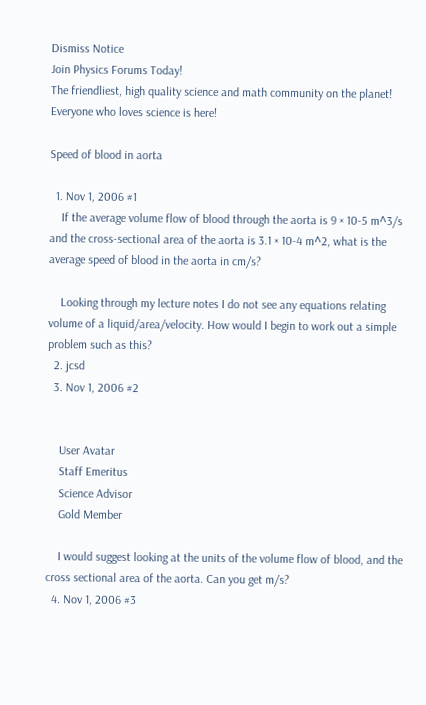Dismiss Notice
Join Physics Forums Today!
The friendliest, high quality science and math community on the planet! Everyone who loves science is here!

Speed of blood in aorta

  1. Nov 1, 2006 #1
    If the average volume flow of blood through the aorta is 9 × 10-5 m^3/s and the cross-sectional area of the aorta is 3.1 × 10-4 m^2, what is the average speed of blood in the aorta in cm/s?

    Looking through my lecture notes I do not see any equations relating volume of a liquid/area/velocity. How would I begin to work out a simple problem such as this?
  2. jcsd
  3. Nov 1, 2006 #2


    User Avatar
    Staff Emeritus
    Science Advisor
    Gold Member

    I would suggest looking at the units of the volume flow of blood, and the cross sectional area of the aorta. Can you get m/s?
  4. Nov 1, 2006 #3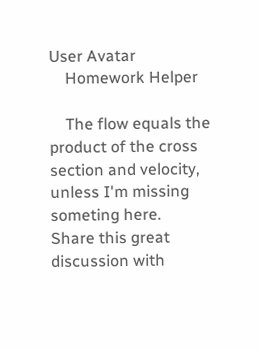User Avatar
    Homework Helper

    The flow equals the product of the cross section and velocity, unless I'm missing someting here.
Share this great discussion with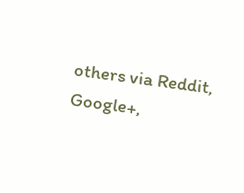others via Reddit, Google+,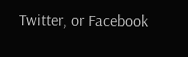Twitter, or Facebook